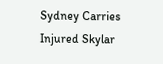Sydney Carries Injured Skylar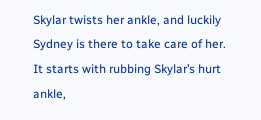Skylar twists her ankle, and luckily Sydney is there to take care of her. It starts with rubbing Skylar’s hurt ankle,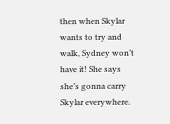then when Skylar wants to try and walk, Sydney won’t have it! She says she’s gonna carry Skylar everywhere.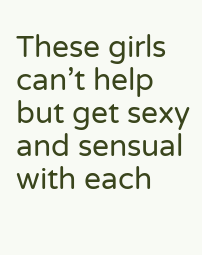These girls can’t help but get sexy and sensual with each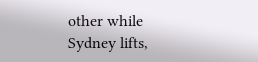other while Sydney lifts,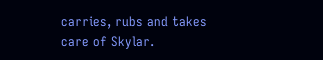carries, rubs and takes care of Skylar.